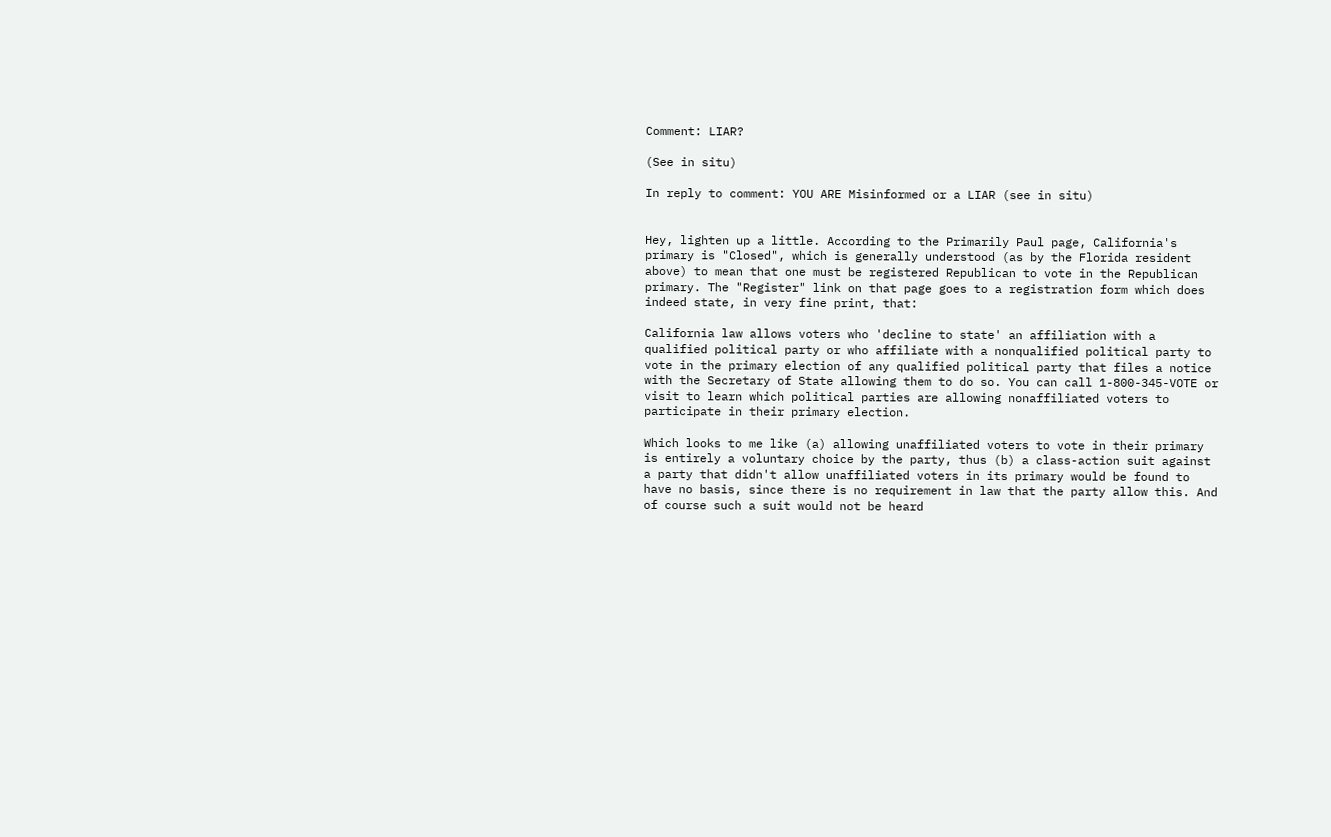Comment: LIAR?

(See in situ)

In reply to comment: YOU ARE Misinformed or a LIAR (see in situ)


Hey, lighten up a little. According to the Primarily Paul page, California's primary is "Closed", which is generally understood (as by the Florida resident above) to mean that one must be registered Republican to vote in the Republican primary. The "Register" link on that page goes to a registration form which does indeed state, in very fine print, that:

California law allows voters who 'decline to state' an affiliation with a qualified political party or who affiliate with a nonqualified political party to vote in the primary election of any qualified political party that files a notice with the Secretary of State allowing them to do so. You can call 1-800-345-VOTE or visit to learn which political parties are allowing nonaffiliated voters to participate in their primary election.

Which looks to me like (a) allowing unaffiliated voters to vote in their primary is entirely a voluntary choice by the party, thus (b) a class-action suit against a party that didn't allow unaffiliated voters in its primary would be found to have no basis, since there is no requirement in law that the party allow this. And of course such a suit would not be heard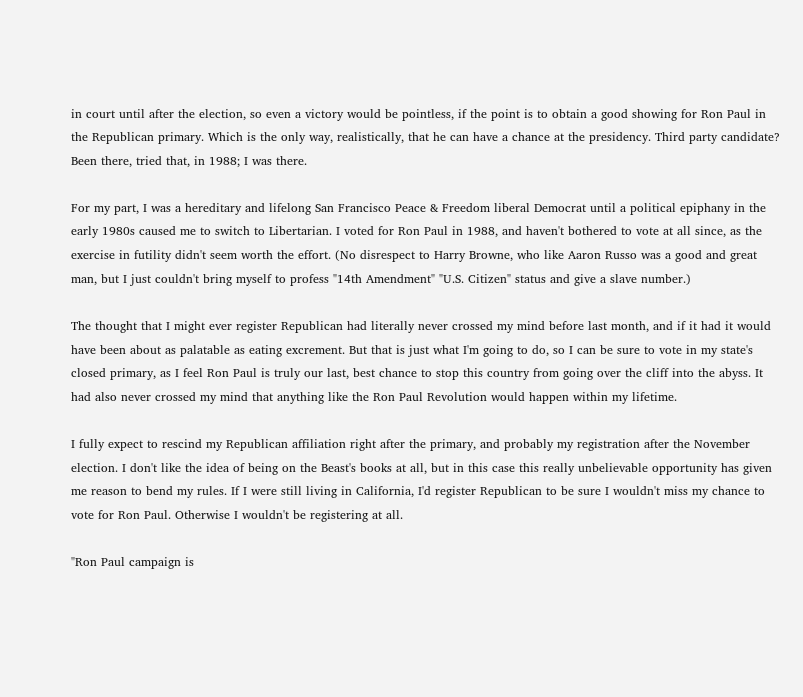in court until after the election, so even a victory would be pointless, if the point is to obtain a good showing for Ron Paul in the Republican primary. Which is the only way, realistically, that he can have a chance at the presidency. Third party candidate? Been there, tried that, in 1988; I was there.

For my part, I was a hereditary and lifelong San Francisco Peace & Freedom liberal Democrat until a political epiphany in the early 1980s caused me to switch to Libertarian. I voted for Ron Paul in 1988, and haven't bothered to vote at all since, as the exercise in futility didn't seem worth the effort. (No disrespect to Harry Browne, who like Aaron Russo was a good and great man, but I just couldn't bring myself to profess "14th Amendment" "U.S. Citizen" status and give a slave number.)

The thought that I might ever register Republican had literally never crossed my mind before last month, and if it had it would have been about as palatable as eating excrement. But that is just what I'm going to do, so I can be sure to vote in my state's closed primary, as I feel Ron Paul is truly our last, best chance to stop this country from going over the cliff into the abyss. It had also never crossed my mind that anything like the Ron Paul Revolution would happen within my lifetime.

I fully expect to rescind my Republican affiliation right after the primary, and probably my registration after the November election. I don't like the idea of being on the Beast's books at all, but in this case this really unbelievable opportunity has given me reason to bend my rules. If I were still living in California, I'd register Republican to be sure I wouldn't miss my chance to vote for Ron Paul. Otherwise I wouldn't be registering at all.

"Ron Paul campaign is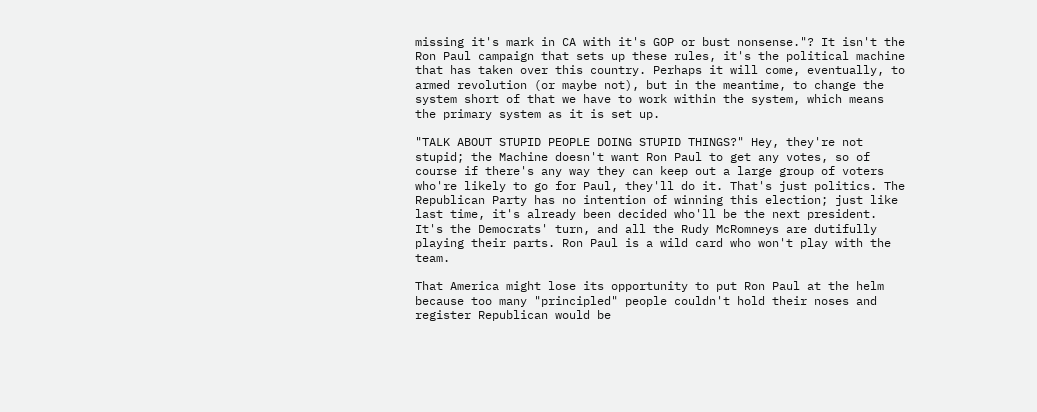missing it's mark in CA with it's GOP or bust nonsense."? It isn't the Ron Paul campaign that sets up these rules, it's the political machine that has taken over this country. Perhaps it will come, eventually, to armed revolution (or maybe not), but in the meantime, to change the system short of that we have to work within the system, which means the primary system as it is set up.

"TALK ABOUT STUPID PEOPLE DOING STUPID THINGS?" Hey, they're not stupid; the Machine doesn't want Ron Paul to get any votes, so of course if there's any way they can keep out a large group of voters who're likely to go for Paul, they'll do it. That's just politics. The Republican Party has no intention of winning this election; just like last time, it's already been decided who'll be the next president. It's the Democrats' turn, and all the Rudy McRomneys are dutifully playing their parts. Ron Paul is a wild card who won't play with the team.

That America might lose its opportunity to put Ron Paul at the helm because too many "principled" people couldn't hold their noses and register Republican would be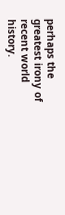perhaps the greatest irony of recent world history.